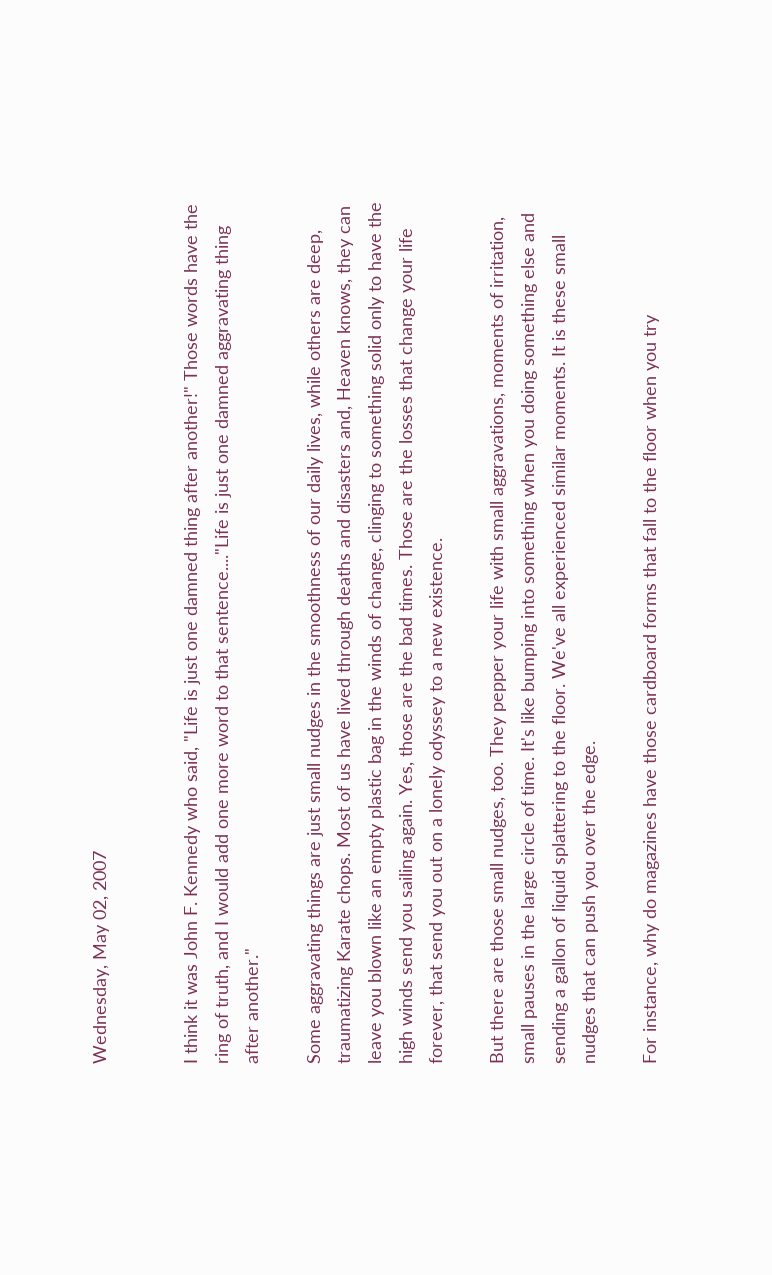Wednesday, May 02, 2007


I think it was John F. Kennedy who said, "Life is just one damned thing after another!" Those words have the ring of truth, and I would add one more word to that sentence...."Life is just one damned aggravating thing after another."

Some aggravating things are just small nudges in the smoothness of our daily lives, while others are deep, traumatizing Karate chops. Most of us have lived through deaths and disasters and, Heaven knows, they can leave you blown like an empty plastic bag in the winds of change, clinging to something solid only to have the high winds send you sailing again. Yes, those are the bad times. Those are the losses that change your life forever, that send you out on a lonely odyssey to a new existence.

But there are those small nudges, too. They pepper your life with small aggravations, moments of irritation, small pauses in the large circle of time. It's like bumping into something when you doing something else and sending a gallon of liquid splattering to the floor. We've all experienced similar moments. It is these small nudges that can push you over the edge.

For instance, why do magazines have those cardboard forms that fall to the floor when you try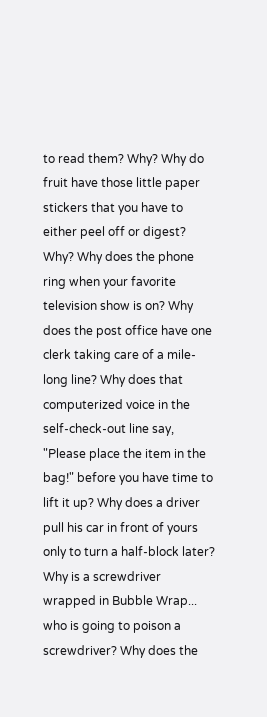to read them? Why? Why do fruit have those little paper stickers that you have to either peel off or digest? Why? Why does the phone ring when your favorite television show is on? Why does the post office have one clerk taking care of a mile-long line? Why does that computerized voice in the self-check-out line say, "Please place the item in the bag!" before you have time to lift it up? Why does a driver pull his car in front of yours only to turn a half-block later? Why is a screwdriver wrapped in Bubble Wrap... who is going to poison a screwdriver? Why does the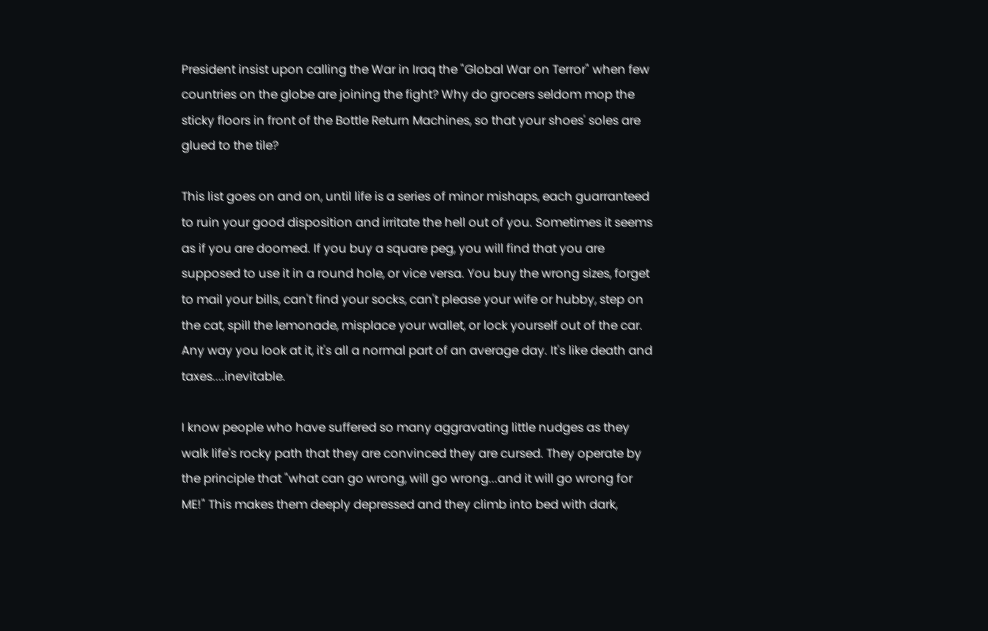President insist upon calling the War in Iraq the "Global War on Terror" when few countries on the globe are joining the fight? Why do grocers seldom mop the sticky floors in front of the Bottle Return Machines, so that your shoes' soles are glued to the tile?

This list goes on and on, until life is a series of minor mishaps, each guarranteed to ruin your good disposition and irritate the hell out of you. Sometimes it seems as if you are doomed. If you buy a square peg, you will find that you are supposed to use it in a round hole, or vice versa. You buy the wrong sizes, forget to mail your bills, can't find your socks, can't please your wife or hubby, step on the cat, spill the lemonade, misplace your wallet, or lock yourself out of the car. Any way you look at it, it's all a normal part of an average day. It's like death and taxes....inevitable.

I know people who have suffered so many aggravating little nudges as they walk life's rocky path that they are convinced they are cursed. They operate by the principle that "what can go wrong, will go wrong...and it will go wrong for ME!" This makes them deeply depressed and they climb into bed with dark,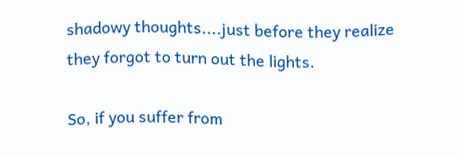shadowy thoughts....just before they realize they forgot to turn out the lights.

So, if you suffer from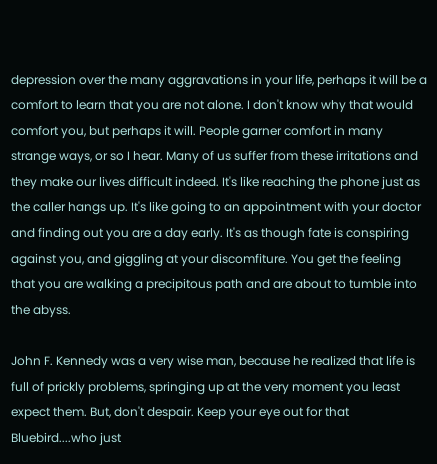depression over the many aggravations in your life, perhaps it will be a comfort to learn that you are not alone. I don't know why that would comfort you, but perhaps it will. People garner comfort in many strange ways, or so I hear. Many of us suffer from these irritations and they make our lives difficult indeed. It's like reaching the phone just as the caller hangs up. It's like going to an appointment with your doctor and finding out you are a day early. It's as though fate is conspiring against you, and giggling at your discomfiture. You get the feeling that you are walking a precipitous path and are about to tumble into the abyss.

John F. Kennedy was a very wise man, because he realized that life is full of prickly problems, springing up at the very moment you least expect them. But, don't despair. Keep your eye out for that Bluebird....who just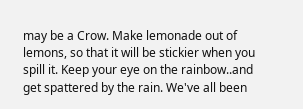may be a Crow. Make lemonade out of lemons, so that it will be stickier when you spill it. Keep your eye on the rainbow..and get spattered by the rain. We've all been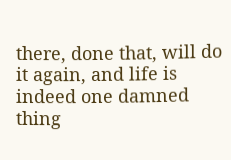there, done that, will do it again, and life is indeed one damned thing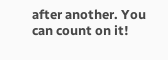after another. You can count on it!